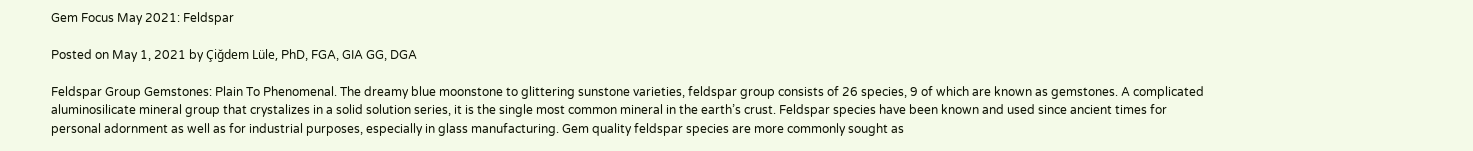Gem Focus May 2021: Feldspar

Posted on May 1, 2021 by Çiğdem Lüle, PhD, FGA, GIA GG, DGA

Feldspar Group Gemstones: Plain To Phenomenal. The dreamy blue moonstone to glittering sunstone varieties, feldspar group consists of 26 species, 9 of which are known as gemstones. A complicated aluminosilicate mineral group that crystalizes in a solid solution series, it is the single most common mineral in the earth’s crust. Feldspar species have been known and used since ancient times for personal adornment as well as for industrial purposes, especially in glass manufacturing. Gem quality feldspar species are more commonly sought as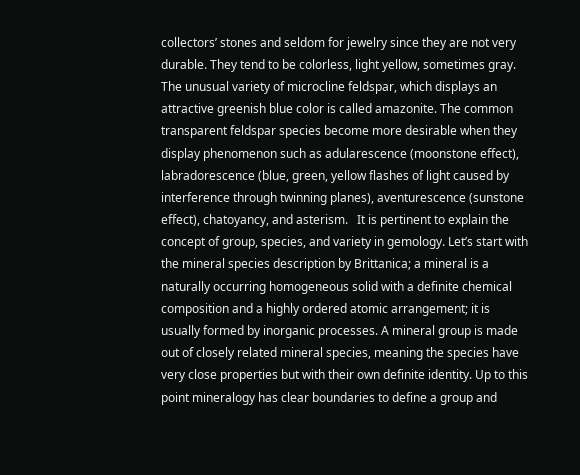collectors’ stones and seldom for jewelry since they are not very durable. They tend to be colorless, light yellow, sometimes gray. The unusual variety of microcline feldspar, which displays an attractive greenish blue color is called amazonite. The common transparent feldspar species become more desirable when they display phenomenon such as adularescence (moonstone effect), labradorescence (blue, green, yellow flashes of light caused by interference through twinning planes), aventurescence (sunstone effect), chatoyancy, and asterism.   It is pertinent to explain the concept of group, species, and variety in gemology. Let’s start with the mineral species description by Brittanica; a mineral is a naturally occurring homogeneous solid with a definite chemical composition and a highly ordered atomic arrangement; it is usually formed by inorganic processes. A mineral group is made out of closely related mineral species, meaning the species have very close properties but with their own definite identity. Up to this point mineralogy has clear boundaries to define a group and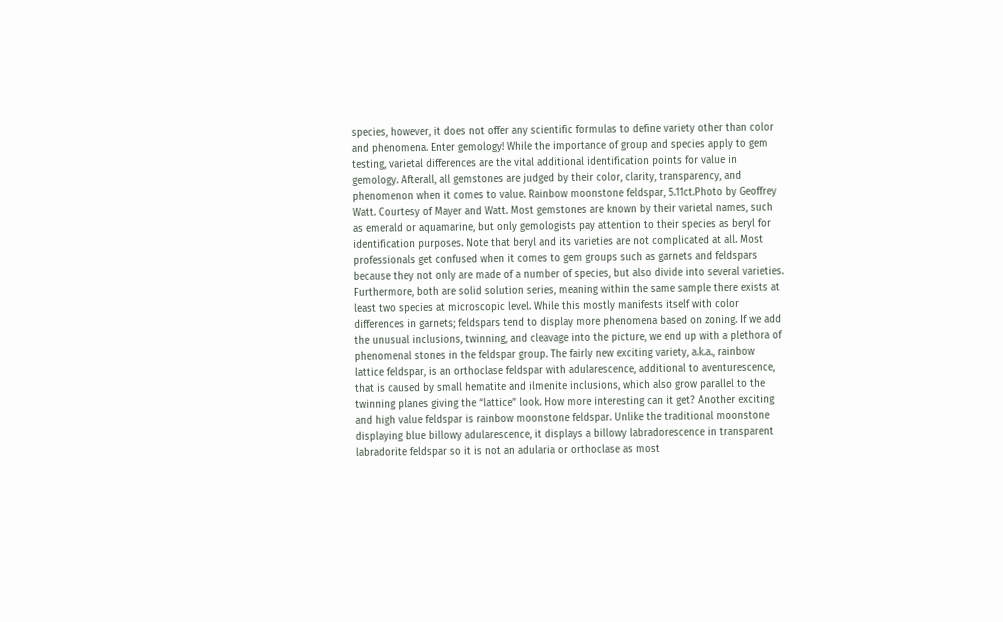species, however, it does not offer any scientific formulas to define variety other than color and phenomena. Enter gemology! While the importance of group and species apply to gem testing, varietal differences are the vital additional identification points for value in gemology. Afterall, all gemstones are judged by their color, clarity, transparency, and phenomenon when it comes to value. Rainbow moonstone feldspar, 5.11ct.Photo by Geoffrey Watt. Courtesy of Mayer and Watt. Most gemstones are known by their varietal names, such as emerald or aquamarine, but only gemologists pay attention to their species as beryl for identification purposes. Note that beryl and its varieties are not complicated at all. Most professionals get confused when it comes to gem groups such as garnets and feldspars because they not only are made of a number of species, but also divide into several varieties. Furthermore, both are solid solution series, meaning within the same sample there exists at least two species at microscopic level. While this mostly manifests itself with color differences in garnets; feldspars tend to display more phenomena based on zoning. If we add the unusual inclusions, twinning, and cleavage into the picture, we end up with a plethora of phenomenal stones in the feldspar group. The fairly new exciting variety, a.k.a., rainbow lattice feldspar, is an orthoclase feldspar with adularescence, additional to aventurescence, that is caused by small hematite and ilmenite inclusions, which also grow parallel to the twinning planes giving the “lattice” look. How more interesting can it get? Another exciting and high value feldspar is rainbow moonstone feldspar. Unlike the traditional moonstone displaying blue billowy adularescence, it displays a billowy labradorescence in transparent labradorite feldspar so it is not an adularia or orthoclase as most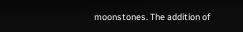moonstones. The addition of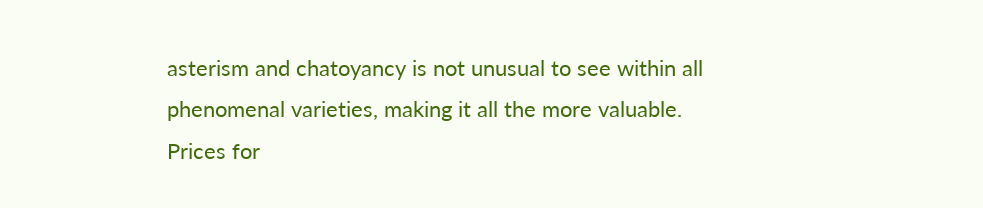asterism and chatoyancy is not unusual to see within all phenomenal varieties, making it all the more valuable. Prices for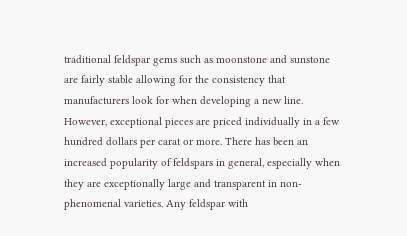traditional feldspar gems such as moonstone and sunstone are fairly stable allowing for the consistency that manufacturers look for when developing a new line. However, exceptional pieces are priced individually in a few hundred dollars per carat or more. There has been an increased popularity of feldspars in general, especially when they are exceptionally large and transparent in non-phenomenal varieties. Any feldspar with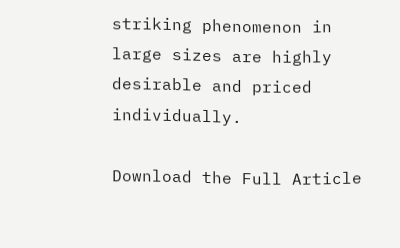striking phenomenon in large sizes are highly desirable and priced individually.

Download the Full Article